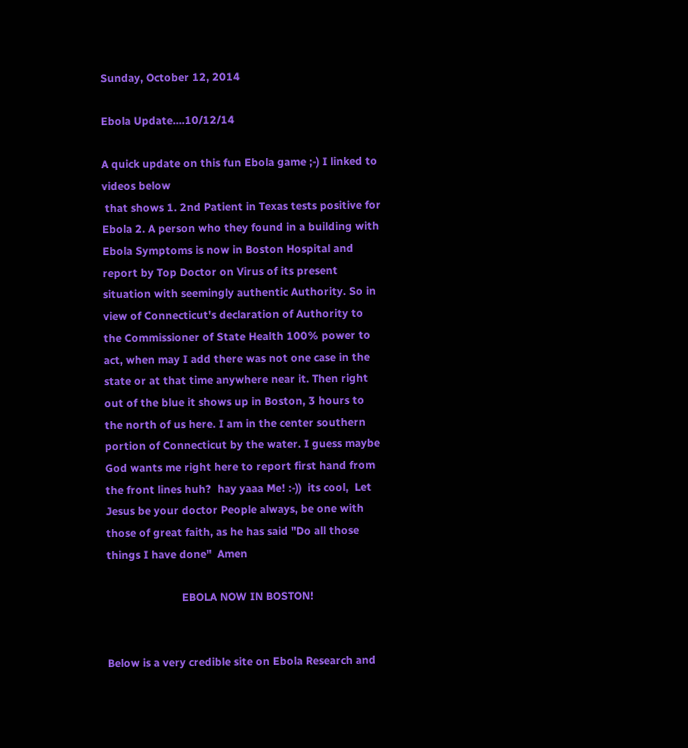Sunday, October 12, 2014

Ebola Update....10/12/14

A quick update on this fun Ebola game ;-) I linked to videos below
 that shows 1. 2nd Patient in Texas tests positive for Ebola 2. A person who they found in a building with Ebola Symptoms is now in Boston Hospital and report by Top Doctor on Virus of its present situation with seemingly authentic Authority. So in view of Connecticut's declaration of Authority to the Commissioner of State Health 100% power to act, when may I add there was not one case in the state or at that time anywhere near it. Then right out of the blue it shows up in Boston, 3 hours to the north of us here. I am in the center southern portion of Connecticut by the water. I guess maybe God wants me right here to report first hand from the front lines huh?  hay yaaa Me! :-))  its cool,  Let Jesus be your doctor People always, be one with those of great faith, as he has said "Do all those things I have done"  Amen

                         EBOLA NOW IN BOSTON!


Below is a very credible site on Ebola Research and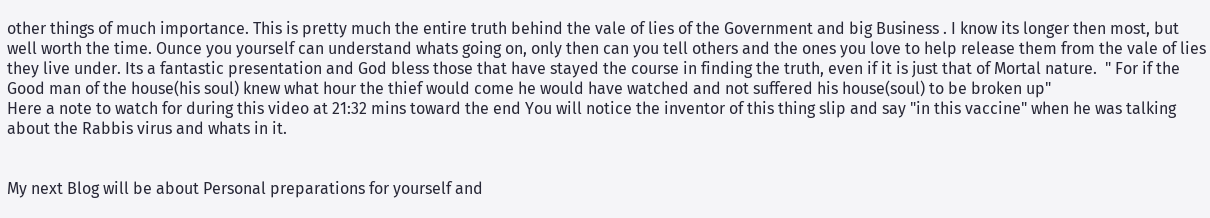other things of much importance. This is pretty much the entire truth behind the vale of lies of the Government and big Business . I know its longer then most, but well worth the time. Ounce you yourself can understand whats going on, only then can you tell others and the ones you love to help release them from the vale of lies they live under. Its a fantastic presentation and God bless those that have stayed the course in finding the truth, even if it is just that of Mortal nature.  " For if the Good man of the house(his soul) knew what hour the thief would come he would have watched and not suffered his house(soul) to be broken up"
Here a note to watch for during this video at 21:32 mins toward the end You will notice the inventor of this thing slip and say "in this vaccine" when he was talking about the Rabbis virus and whats in it.


My next Blog will be about Personal preparations for yourself and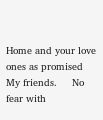Home and your love ones as promised My friends.     No fear with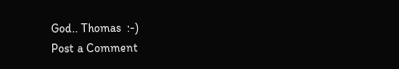God.. Thomas  :-)
Post a Comment